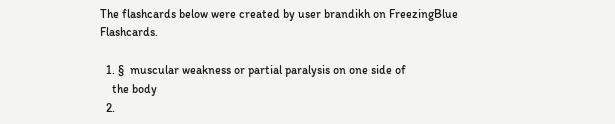The flashcards below were created by user brandikh on FreezingBlue Flashcards.

  1. §  muscular weakness or partial paralysis on one side of
    the body
  2.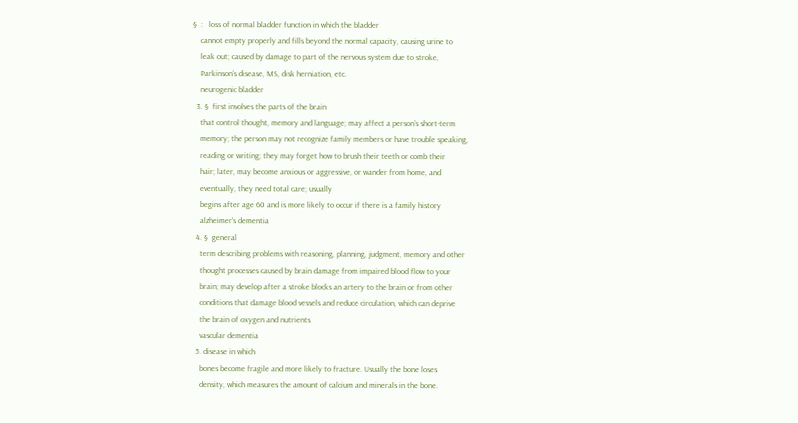§  :   loss of normal bladder function in which the bladder
    cannot empty properly and fills beyond the normal capacity, causing urine to
    leak out; caused by damage to part of the nervous system due to stroke,
    Parkinson’s disease, MS, disk herniation, etc.
    neurogenic bladder
  3. §  first involves the parts of the brain
    that control thought, memory and language; may affect a person’s short-term
    memory; the person may not recognize family members or have trouble speaking,
    reading or writing; they may forget how to brush their teeth or comb their
    hair; later, may become anxious or aggressive, or wander from home, and
    eventually, they need total care; usually
    begins after age 60 and is more likely to occur if there is a family history
    alzheimer's dementia
  4. §  general
    term describing problems with reasoning, planning, judgment, memory and other
    thought processes caused by brain damage from impaired blood flow to your
    brain; may develop after a stroke blocks an artery to the brain or from other
    conditions that damage blood vessels and reduce circulation, which can deprive
    the brain of oxygen and nutrients
    vascular dementia
  5. disease in which
    bones become fragile and more likely to fracture. Usually the bone loses
    density, which measures the amount of calcium and minerals in the bone.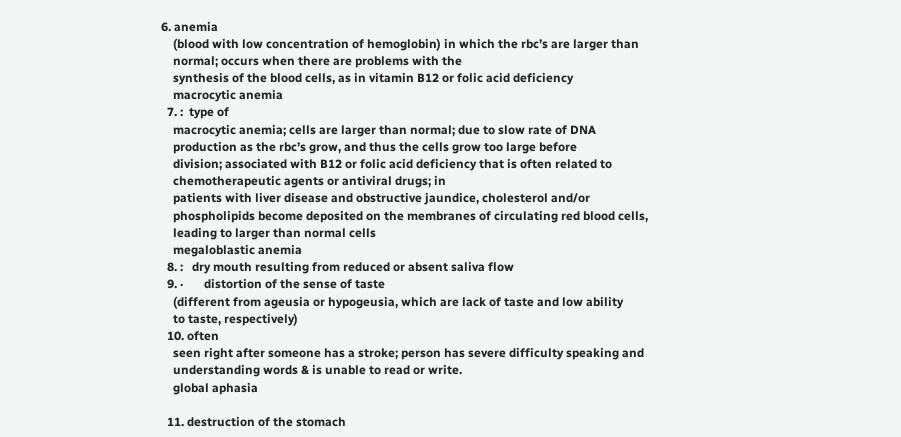6. anemia
    (blood with low concentration of hemoglobin) in which the rbc’s are larger than
    normal; occurs when there are problems with the
    synthesis of the blood cells, as in vitamin B12 or folic acid deficiency
    macrocytic anemia
  7. :  type of
    macrocytic anemia; cells are larger than normal; due to slow rate of DNA
    production as the rbc’s grow, and thus the cells grow too large before
    division; associated with B12 or folic acid deficiency that is often related to
    chemotherapeutic agents or antiviral drugs; in
    patients with liver disease and obstructive jaundice, cholesterol and/or
    phospholipids become deposited on the membranes of circulating red blood cells,
    leading to larger than normal cells
    megaloblastic anemia
  8. :   dry mouth resulting from reduced or absent saliva flow
  9. ·       distortion of the sense of taste
    (different from ageusia or hypogeusia, which are lack of taste and low ability
    to taste, respectively)
  10. often
    seen right after someone has a stroke; person has severe difficulty speaking and
    understanding words & is unable to read or write.
    global aphasia

  11. destruction of the stomach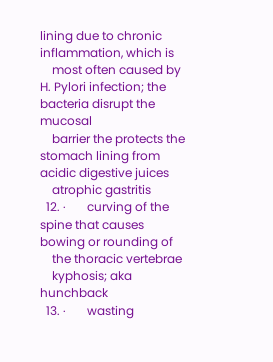lining due to chronic inflammation, which is
    most often caused by H. Pylori infection; the bacteria disrupt the mucosal
    barrier the protects the stomach lining from acidic digestive juices
    atrophic gastritis
  12. ·       curving of the spine that causes bowing or rounding of
    the thoracic vertebrae
    kyphosis; aka hunchback
  13. ·       wasting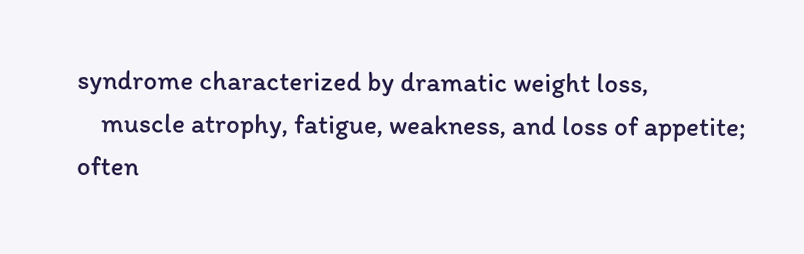syndrome characterized by dramatic weight loss,
    muscle atrophy, fatigue, weakness, and loss of appetite; often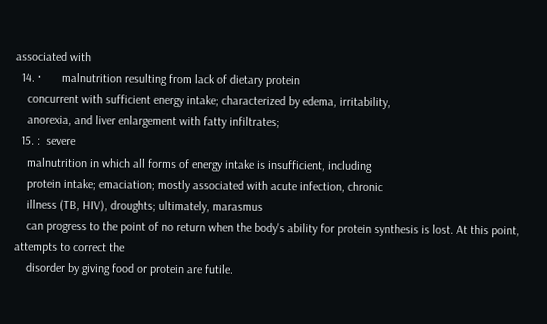associated with
  14. ·       malnutrition resulting from lack of dietary protein
    concurrent with sufficient energy intake; characterized by edema, irritability,
    anorexia, and liver enlargement with fatty infiltrates;
  15. :  severe
    malnutrition in which all forms of energy intake is insufficient, including
    protein intake; emaciation; mostly associated with acute infection, chronic
    illness (TB, HIV), droughts; ultimately, marasmus
    can progress to the point of no return when the body's ability for protein synthesis is lost. At this point, attempts to correct the
    disorder by giving food or protein are futile.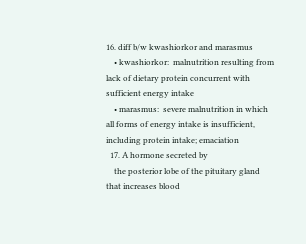16. diff b/w kwashiorkor and marasmus
    • kwashiorkor:  malnutrition resulting from lack of dietary protein concurrent with sufficient energy intake
    • marasmus:  severe malnutrition in which all forms of energy intake is insufficient, including protein intake; emaciation
  17. A hormone secreted by
    the posterior lobe of the pituitary gland that increases blood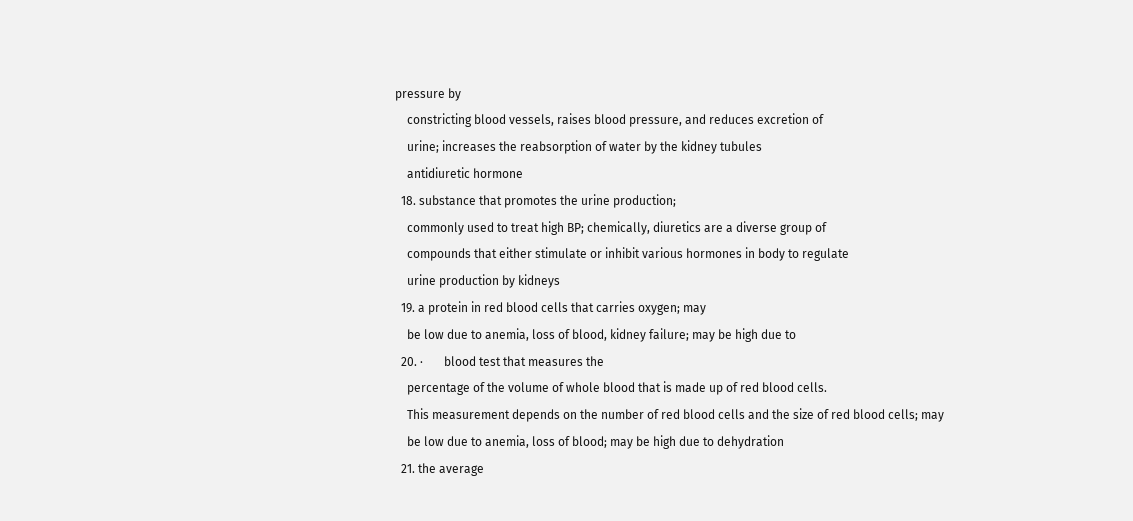pressure by
    constricting blood vessels, raises blood pressure, and reduces excretion of
    urine; increases the reabsorption of water by the kidney tubules
    antidiuretic hormone
  18. substance that promotes the urine production;
    commonly used to treat high BP; chemically, diuretics are a diverse group of
    compounds that either stimulate or inhibit various hormones in body to regulate
    urine production by kidneys
  19. a protein in red blood cells that carries oxygen; may
    be low due to anemia, loss of blood, kidney failure; may be high due to
  20. ·       blood test that measures the
    percentage of the volume of whole blood that is made up of red blood cells.
    This measurement depends on the number of red blood cells and the size of red blood cells; may
    be low due to anemia, loss of blood; may be high due to dehydration
  21. the average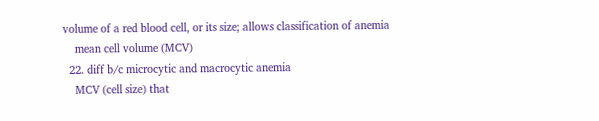volume of a red blood cell, or its size; allows classification of anemia
    mean cell volume (MCV)
  22. diff b/c microcytic and macrocytic anemia
    MCV (cell size) that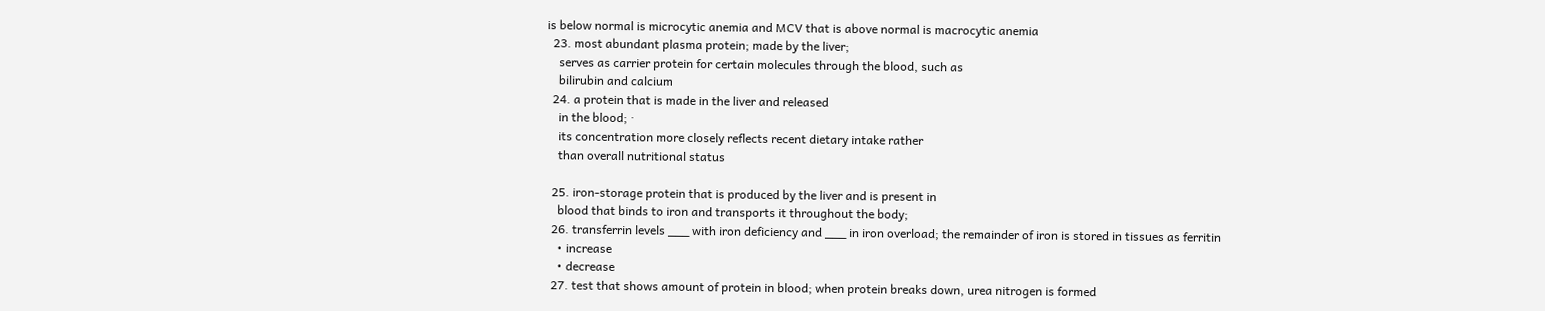is below normal is microcytic anemia and MCV that is above normal is macrocytic anemia
  23. most abundant plasma protein; made by the liver;
    serves as carrier protein for certain molecules through the blood, such as
    bilirubin and calcium
  24. a protein that is made in the liver and released
    in the blood; ·
    its concentration more closely reflects recent dietary intake rather
    than overall nutritional status

  25. iron-storage protein that is produced by the liver and is present in
    blood that binds to iron and transports it throughout the body;
  26. transferrin levels ___ with iron deficiency and ___ in iron overload; the remainder of iron is stored in tissues as ferritin
    • increase
    • decrease
  27. test that shows amount of protein in blood; when protein breaks down, urea nitrogen is formed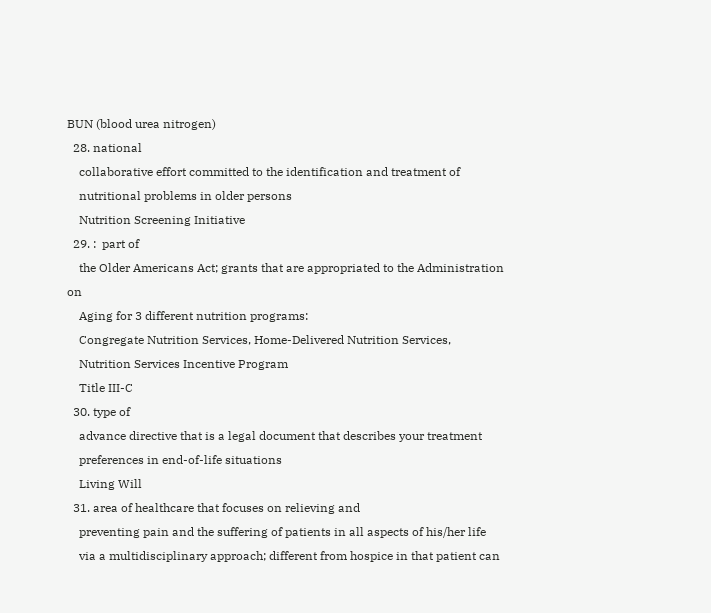BUN (blood urea nitrogen)
  28. national
    collaborative effort committed to the identification and treatment of
    nutritional problems in older persons
    Nutrition Screening Initiative
  29. :  part of
    the Older Americans Act; grants that are appropriated to the Administration on
    Aging for 3 different nutrition programs:
    Congregate Nutrition Services, Home-Delivered Nutrition Services,
    Nutrition Services Incentive Program
    Title III-C
  30. type of
    advance directive that is a legal document that describes your treatment
    preferences in end-of-life situations
    Living Will
  31. area of healthcare that focuses on relieving and
    preventing pain and the suffering of patients in all aspects of his/her life
    via a multidisciplinary approach; different from hospice in that patient can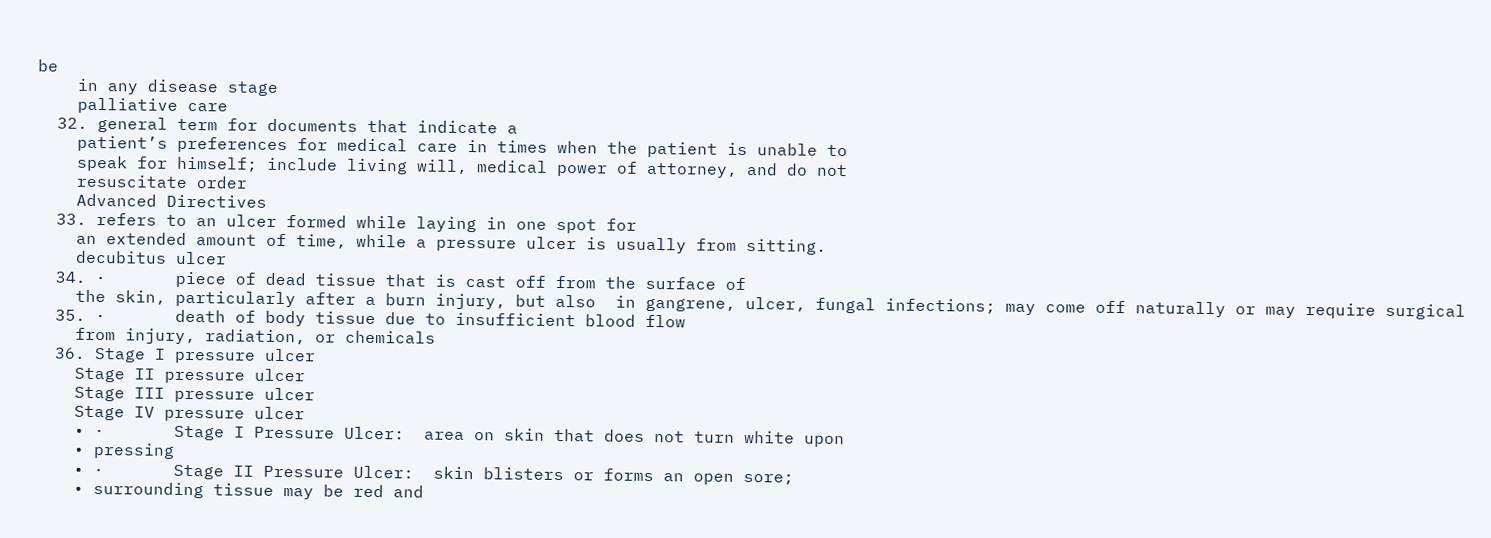be
    in any disease stage
    palliative care
  32. general term for documents that indicate a
    patient’s preferences for medical care in times when the patient is unable to
    speak for himself; include living will, medical power of attorney, and do not
    resuscitate order
    Advanced Directives
  33. refers to an ulcer formed while laying in one spot for
    an extended amount of time, while a pressure ulcer is usually from sitting.
    decubitus ulcer
  34. ·       piece of dead tissue that is cast off from the surface of
    the skin, particularly after a burn injury, but also  in gangrene, ulcer, fungal infections; may come off naturally or may require surgical
  35. ·       death of body tissue due to insufficient blood flow
    from injury, radiation, or chemicals
  36. Stage I pressure ulcer
    Stage II pressure ulcer
    Stage III pressure ulcer
    Stage IV pressure ulcer
    • ·       Stage I Pressure Ulcer:  area on skin that does not turn white upon
    • pressing
    • ·       Stage II Pressure Ulcer:  skin blisters or forms an open sore;
    • surrounding tissue may be red and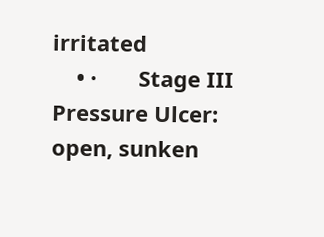irritated
    • ·       Stage III Pressure Ulcer:  open, sunken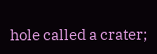hole called a crater;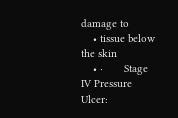damage to
    • tissue below the skin
    • ·       Stage IV Pressure Ulcer: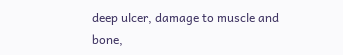deep ulcer, damage to muscle and bone,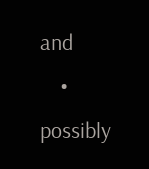and
    • possibly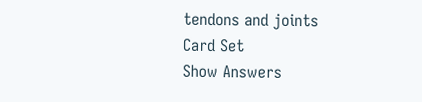tendons and joints
Card Set
Show Answers